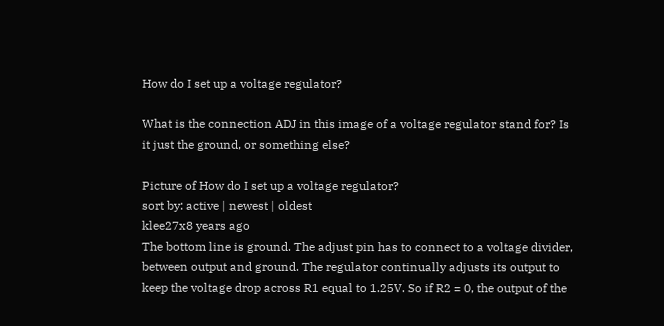How do I set up a voltage regulator?

What is the connection ADJ in this image of a voltage regulator stand for? Is it just the ground, or something else?

Picture of How do I set up a voltage regulator?
sort by: active | newest | oldest
klee27x8 years ago
The bottom line is ground. The adjust pin has to connect to a voltage divider, between output and ground. The regulator continually adjusts its output to keep the voltage drop across R1 equal to 1.25V. So if R2 = 0, the output of the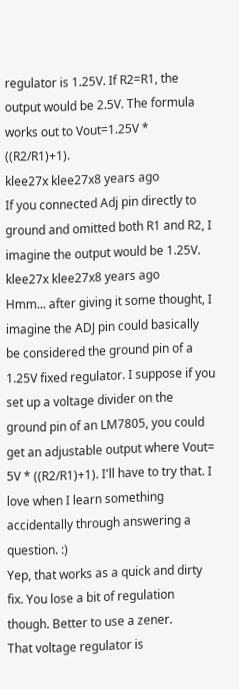regulator is 1.25V. If R2=R1, the output would be 2.5V. The formula works out to Vout=1.25V * ((R2/R1)+1).
klee27x klee27x8 years ago
If you connected Adj pin directly to ground and omitted both R1 and R2, I imagine the output would be 1.25V.
klee27x klee27x8 years ago
Hmm... after giving it some thought, I imagine the ADJ pin could basically be considered the ground pin of a 1.25V fixed regulator. I suppose if you set up a voltage divider on the ground pin of an LM7805, you could get an adjustable output where Vout= 5V * ((R2/R1)+1). I'll have to try that. I love when I learn something accidentally through answering a question. :)
Yep, that works as a quick and dirty fix. You lose a bit of regulation though. Better to use a zener.
That voltage regulator is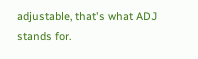adjustable, that's what ADJ stands for.